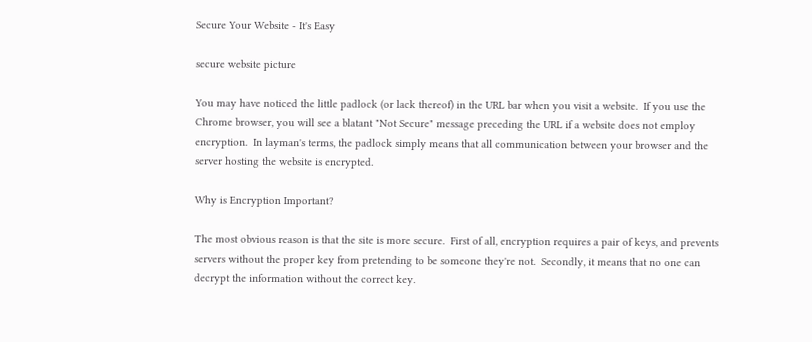Secure Your Website - It's Easy

secure website picture

You may have noticed the little padlock (or lack thereof) in the URL bar when you visit a website.  If you use the Chrome browser, you will see a blatant "Not Secure" message preceding the URL if a website does not employ encryption.  In layman's terms, the padlock simply means that all communication between your browser and the server hosting the website is encrypted.

Why is Encryption Important?

The most obvious reason is that the site is more secure.  First of all, encryption requires a pair of keys, and prevents servers without the proper key from pretending to be someone they're not.  Secondly, it means that no one can decrypt the information without the correct key.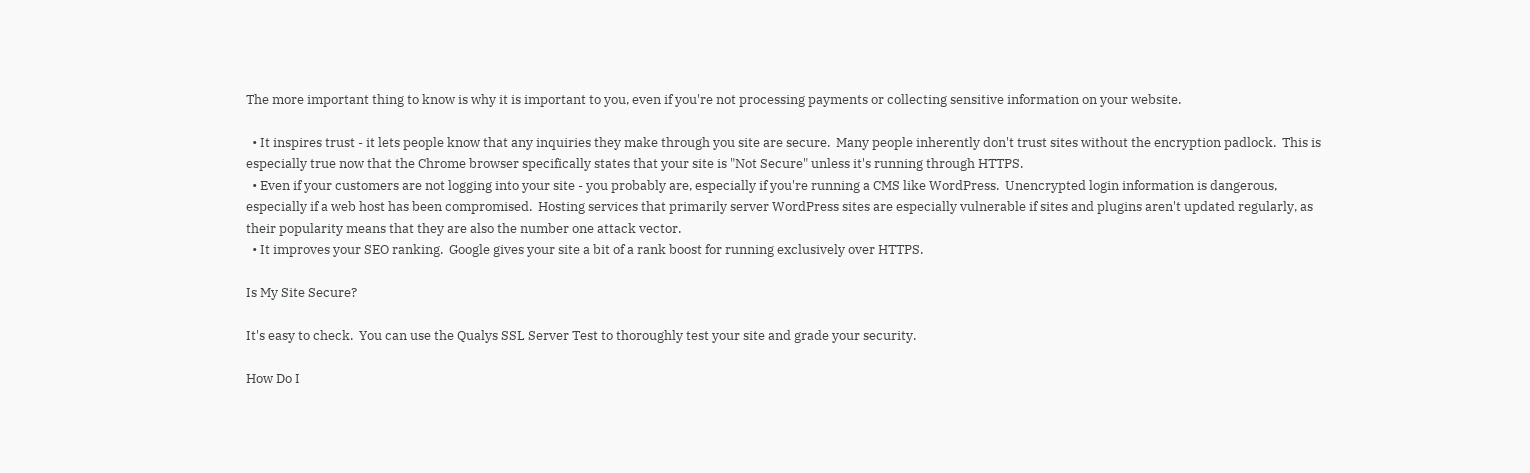The more important thing to know is why it is important to you, even if you're not processing payments or collecting sensitive information on your website.

  • It inspires trust - it lets people know that any inquiries they make through you site are secure.  Many people inherently don't trust sites without the encryption padlock.  This is especially true now that the Chrome browser specifically states that your site is "Not Secure" unless it's running through HTTPS.
  • Even if your customers are not logging into your site - you probably are, especially if you're running a CMS like WordPress.  Unencrypted login information is dangerous, especially if a web host has been compromised.  Hosting services that primarily server WordPress sites are especially vulnerable if sites and plugins aren't updated regularly, as their popularity means that they are also the number one attack vector.
  • It improves your SEO ranking.  Google gives your site a bit of a rank boost for running exclusively over HTTPS.

Is My Site Secure?

It's easy to check.  You can use the Qualys SSL Server Test to thoroughly test your site and grade your security.

How Do I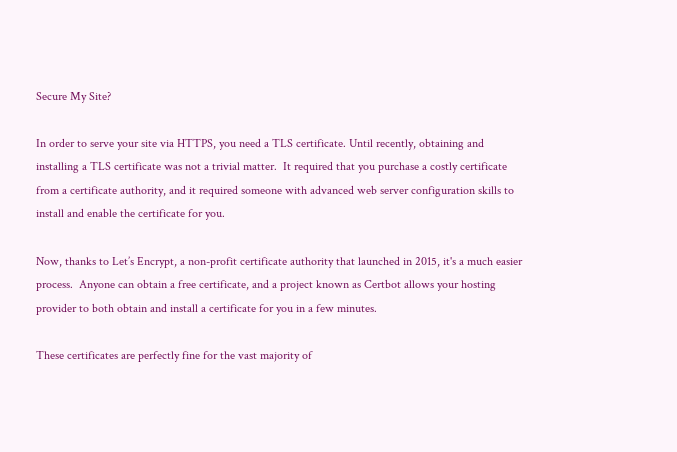Secure My Site?

In order to serve your site via HTTPS, you need a TLS certificate. Until recently, obtaining and installing a TLS certificate was not a trivial matter.  It required that you purchase a costly certificate from a certificate authority, and it required someone with advanced web server configuration skills to install and enable the certificate for you.

Now, thanks to Let’s Encrypt, a non-profit certificate authority that launched in 2015, it's a much easier process.  Anyone can obtain a free certificate, and a project known as Certbot allows your hosting provider to both obtain and install a certificate for you in a few minutes.

These certificates are perfectly fine for the vast majority of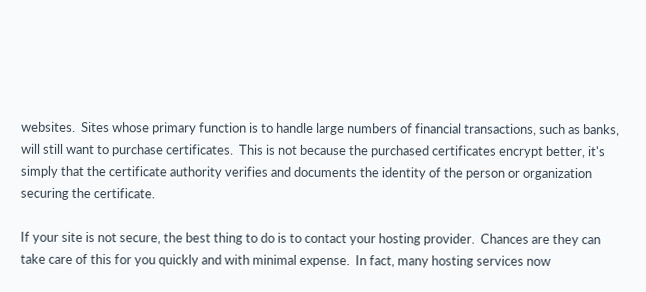websites.  Sites whose primary function is to handle large numbers of financial transactions, such as banks, will still want to purchase certificates.  This is not because the purchased certificates encrypt better, it's simply that the certificate authority verifies and documents the identity of the person or organization securing the certificate.

If your site is not secure, the best thing to do is to contact your hosting provider.  Chances are they can take care of this for you quickly and with minimal expense.  In fact, many hosting services now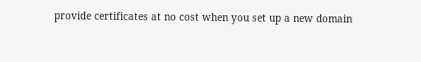provide certificates at no cost when you set up a new domain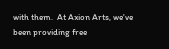with them.  At Axion Arts, we've been providing free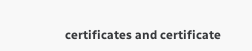certificates and certificate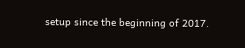setup since the beginning of 2017.